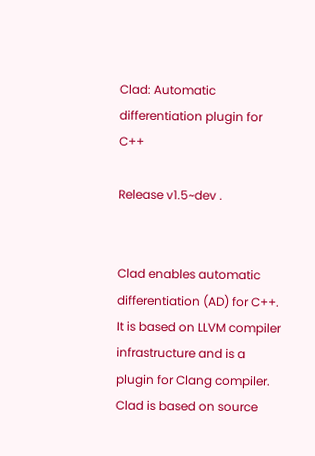Clad: Automatic differentiation plugin for C++

Release v1.5~dev .


Clad enables automatic differentiation (AD) for C++. It is based on LLVM compiler infrastructure and is a plugin for Clang compiler. Clad is based on source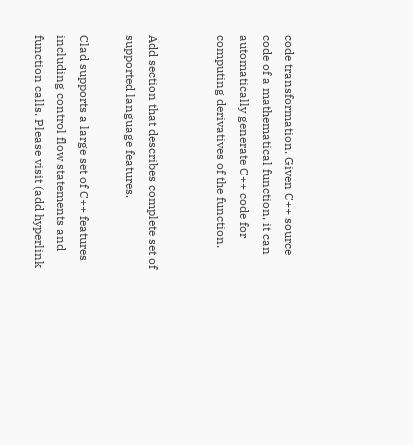code transformation. Given C++ source code of a mathematical function, it can automatically generate C++ code for computing derivatives of the function.


Add section that describes complete set of supported language features.

Clad supports a large set of C++ features including control flow statements and function calls. Please visit (add hyperlink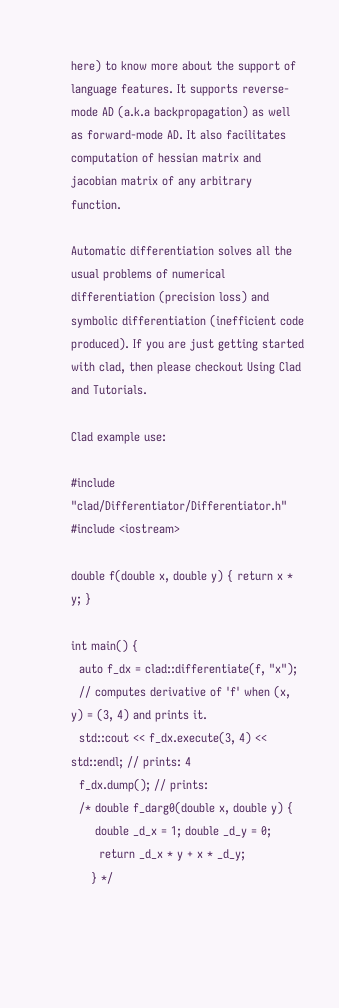here) to know more about the support of language features. It supports reverse-mode AD (a.k.a backpropagation) as well as forward-mode AD. It also facilitates computation of hessian matrix and jacobian matrix of any arbitrary function.

Automatic differentiation solves all the usual problems of numerical differentiation (precision loss) and symbolic differentiation (inefficient code produced). If you are just getting started with clad, then please checkout Using Clad and Tutorials.

Clad example use:

#include "clad/Differentiator/Differentiator.h"
#include <iostream>

double f(double x, double y) { return x * y; }

int main() {
  auto f_dx = clad::differentiate(f, "x");
  // computes derivative of 'f' when (x, y) = (3, 4) and prints it.
  std::cout << f_dx.execute(3, 4) << std::endl; // prints: 4
  f_dx.dump(); // prints:
  /* double f_darg0(double x, double y) {
      double _d_x = 1; double _d_y = 0;
       return _d_x * y + x * _d_y;
     } */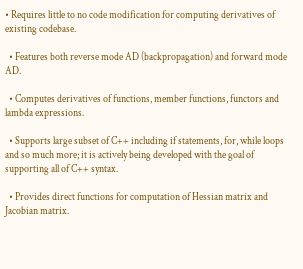• Requires little to no code modification for computing derivatives of existing codebase.

  • Features both reverse mode AD (backpropagation) and forward mode AD.

  • Computes derivatives of functions, member functions, functors and lambda expressions.

  • Supports large subset of C++ including if statements, for, while loops and so much more; it is actively being developed with the goal of supporting all of C++ syntax.

  • Provides direct functions for computation of Hessian matrix and Jacobian matrix.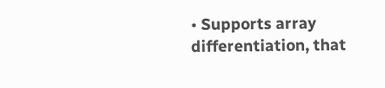• Supports array differentiation, that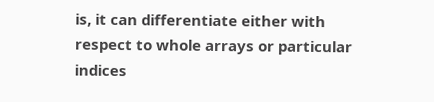is, it can differentiate either with respect to whole arrays or particular indices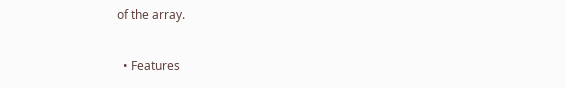of the array.

  • Features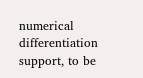numerical differentiation support, to be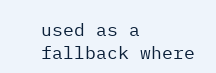used as a fallback where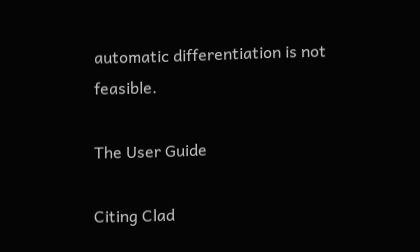automatic differentiation is not feasible.

The User Guide

Citing Clad